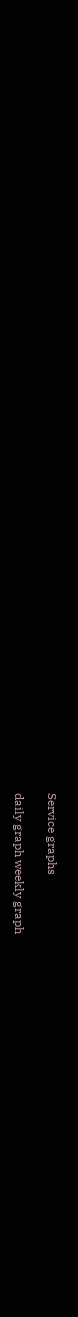Service graphs

daily graph weekly graph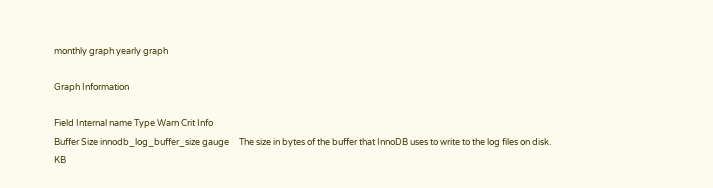monthly graph yearly graph

Graph Information

Field Internal name Type Warn Crit Info
Buffer Size innodb_log_buffer_size gauge     The size in bytes of the buffer that InnoDB uses to write to the log files on disk.
KB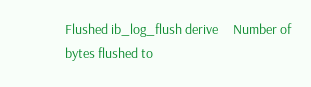Flushed ib_log_flush derive     Number of bytes flushed to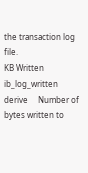the transaction log file.
KB Written ib_log_written derive     Number of bytes written to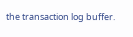the transaction log buffer.